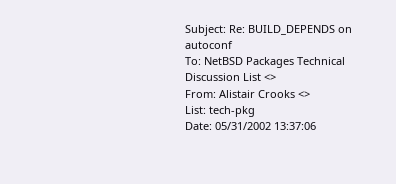Subject: Re: BUILD_DEPENDS on autoconf
To: NetBSD Packages Technical Discussion List <>
From: Alistair Crooks <>
List: tech-pkg
Date: 05/31/2002 13:37:06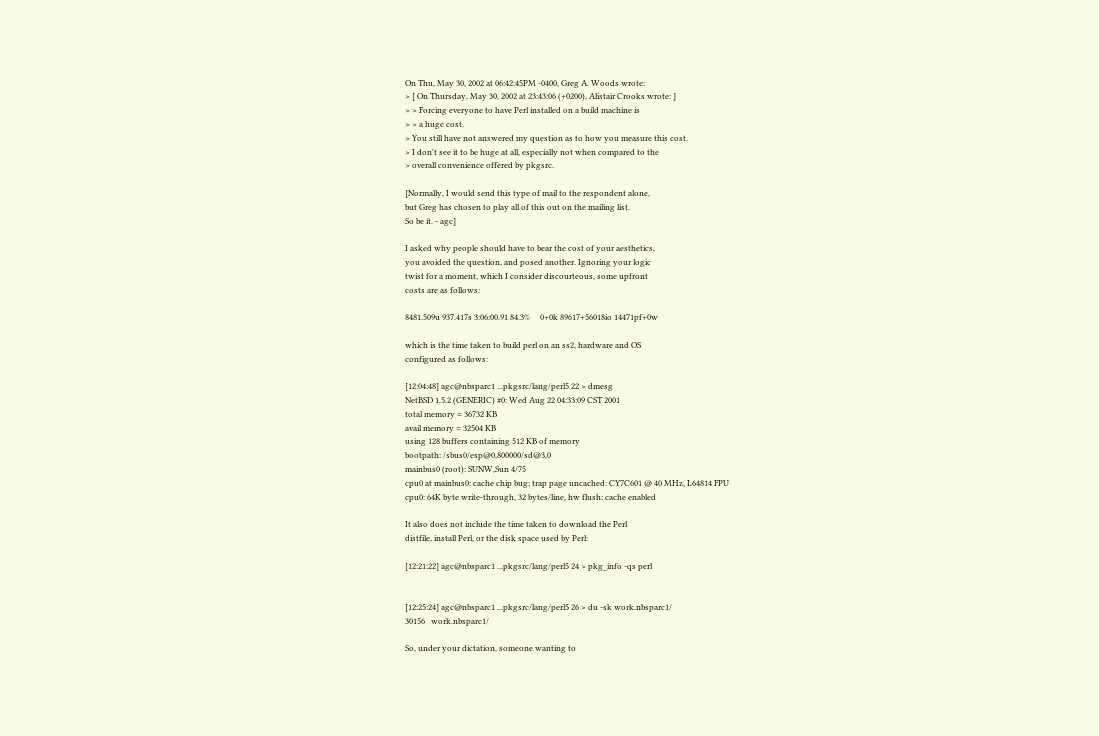On Thu, May 30, 2002 at 06:42:45PM -0400, Greg A. Woods wrote:
> [ On Thursday, May 30, 2002 at 23:43:06 (+0200), Alistair Crooks wrote: ]
> > Forcing everyone to have Perl installed on a build machine is
> > a huge cost.
> You still have not answered my question as to how you measure this cost.
> I don't see it to be huge at all, especially not when compared to the
> overall convenience offered by pkgsrc.

[Normally, I would send this type of mail to the respondent alone,
but Greg has chosen to play all of this out on the mailing list.
So be it. - agc]

I asked why people should have to bear the cost of your aesthetics,
you avoided the question, and posed another. Ignoring your logic
twist for a moment, which I consider discourteous, some upfront
costs are as follows:

8481.509u 937.417s 3:06:00.91 84.3%     0+0k 89617+56018io 14471pf+0w

which is the time taken to build perl on an ss2, hardware and OS
configured as follows:

[12:04:48] agc@nbsparc1 ...pkgsrc/lang/perl5 22 > dmesg
NetBSD 1.5.2 (GENERIC) #0: Wed Aug 22 04:33:09 CST 2001
total memory = 36732 KB
avail memory = 32504 KB
using 128 buffers containing 512 KB of memory
bootpath: /sbus0/esp@0,800000/sd@3,0
mainbus0 (root): SUNW,Sun 4/75
cpu0 at mainbus0: cache chip bug; trap page uncached: CY7C601 @ 40 MHz, L64814 FPU
cpu0: 64K byte write-through, 32 bytes/line, hw flush: cache enabled

It also does not include the time taken to download the Perl
distfile, install Perl, or the disk space used by Perl:

[12:21:22] agc@nbsparc1 ...pkgsrc/lang/perl5 24 > pkg_info -qs perl


[12:25:24] agc@nbsparc1 ...pkgsrc/lang/perl5 26 > du -sk work.nbsparc1/
30156   work.nbsparc1/

So, under your dictation, someone wanting to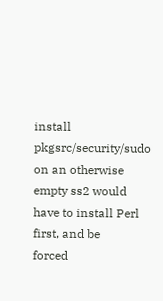install pkgsrc/security/sudo
on an otherwise empty ss2 would have to install Perl first, and be
forced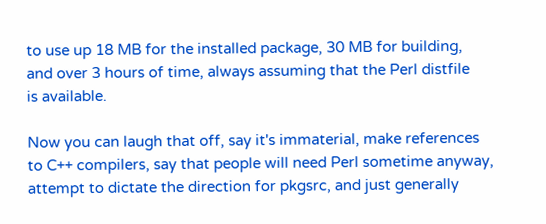to use up 18 MB for the installed package, 30 MB for building,
and over 3 hours of time, always assuming that the Perl distfile
is available.

Now you can laugh that off, say it's immaterial, make references
to C++ compilers, say that people will need Perl sometime anyway,
attempt to dictate the direction for pkgsrc, and just generally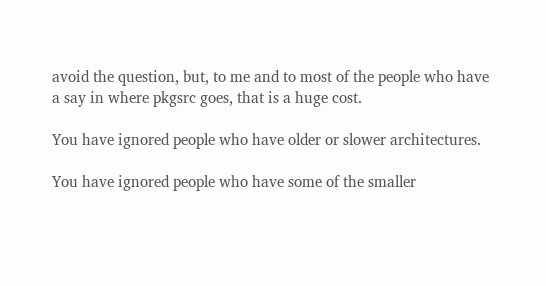avoid the question, but, to me and to most of the people who have
a say in where pkgsrc goes, that is a huge cost.

You have ignored people who have older or slower architectures.

You have ignored people who have some of the smaller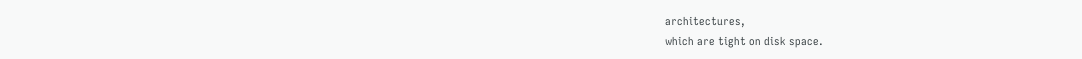architectures,
which are tight on disk space.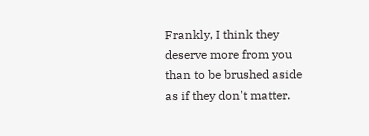Frankly, I think they deserve more from you than to be brushed aside
as if they don't matter.